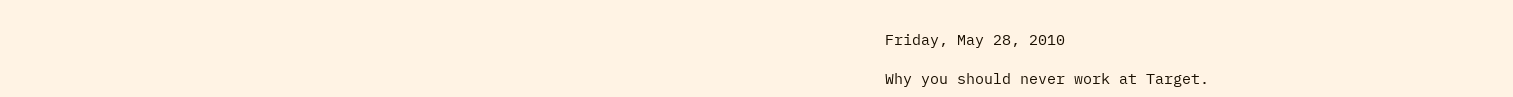Friday, May 28, 2010

Why you should never work at Target.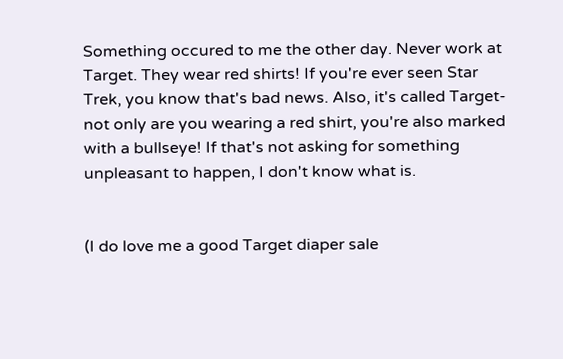Something occured to me the other day. Never work at Target. They wear red shirts! If you're ever seen Star Trek, you know that's bad news. Also, it's called Target- not only are you wearing a red shirt, you're also marked with a bullseye! If that's not asking for something unpleasant to happen, I don't know what is.


(I do love me a good Target diaper sale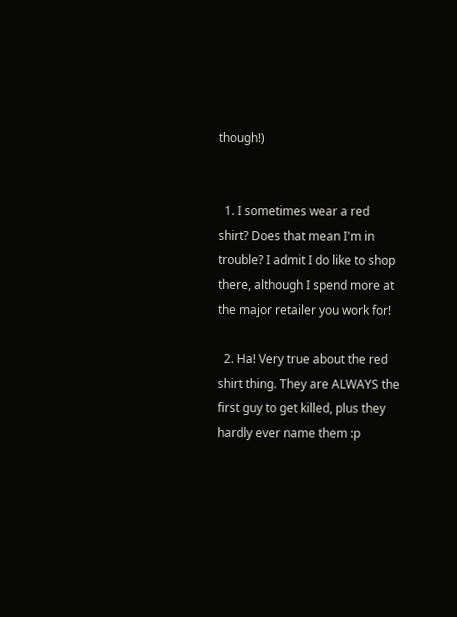though!)


  1. I sometimes wear a red shirt? Does that mean I'm in trouble? I admit I do like to shop there, although I spend more at the major retailer you work for!

  2. Ha! Very true about the red shirt thing. They are ALWAYS the first guy to get killed, plus they hardly ever name them :p